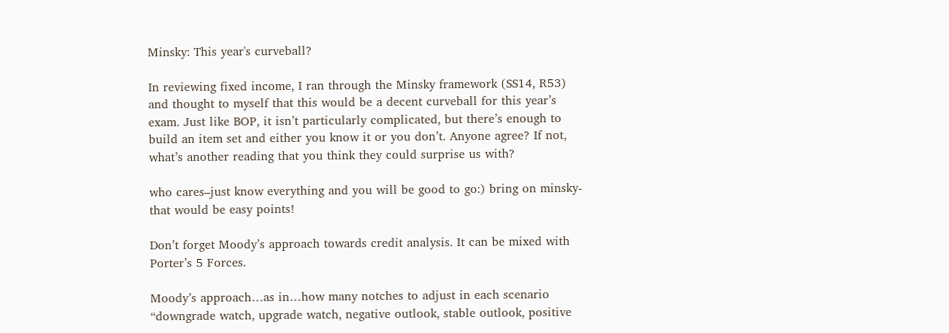Minsky: This year's curveball?

In reviewing fixed income, I ran through the Minsky framework (SS14, R53) and thought to myself that this would be a decent curveball for this year’s exam. Just like BOP, it isn’t particularly complicated, but there’s enough to build an item set and either you know it or you don’t. Anyone agree? If not, what’s another reading that you think they could surprise us with?

who cares–just know everything and you will be good to go:) bring on minsky-that would be easy points!

Don’t forget Moody’s approach towards credit analysis. It can be mixed with Porter’s 5 Forces.

Moody’s approach…as in…how many notches to adjust in each scenario “downgrade watch, upgrade watch, negative outlook, stable outlook, positive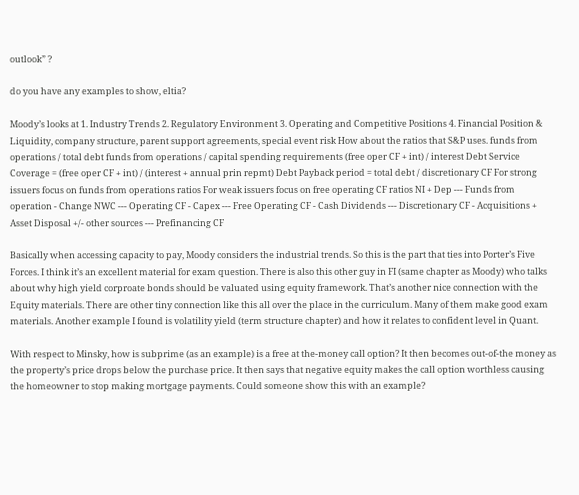outlook” ?

do you have any examples to show, eltia?

Moody’s looks at 1. Industry Trends 2. Regulatory Environment 3. Operating and Competitive Positions 4. Financial Position & Liquidity, company structure, parent support agreements, special event risk How about the ratios that S&P uses. funds from operations / total debt funds from operations / capital spending requirements (free oper CF + int) / interest Debt Service Coverage = (free oper CF + int) / (interest + annual prin repmt) Debt Payback period = total debt / discretionary CF For strong issuers focus on funds from operations ratios For weak issuers focus on free operating CF ratios NI + Dep --- Funds from operation - Change NWC --- Operating CF - Capex --- Free Operating CF - Cash Dividends --- Discretionary CF - Acquisitions + Asset Disposal +/- other sources --- Prefinancing CF

Basically when accessing capacity to pay, Moody considers the industrial trends. So this is the part that ties into Porter’s Five Forces. I think it’s an excellent material for exam question. There is also this other guy in FI (same chapter as Moody) who talks about why high yield corproate bonds should be valuated using equity framework. That’s another nice connection with the Equity materials. There are other tiny connection like this all over the place in the curriculum. Many of them make good exam materials. Another example I found is volatility yield (term structure chapter) and how it relates to confident level in Quant.

With respect to Minsky, how is subprime (as an example) is a free at the-money call option? It then becomes out-of-the money as the property’s price drops below the purchase price. It then says that negative equity makes the call option worthless causing the homeowner to stop making mortgage payments. Could someone show this with an example?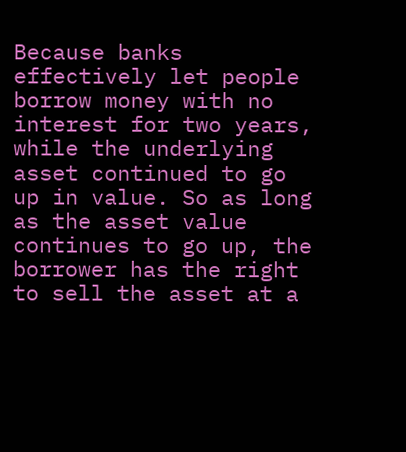Because banks effectively let people borrow money with no interest for two years, while the underlying asset continued to go up in value. So as long as the asset value continues to go up, the borrower has the right to sell the asset at a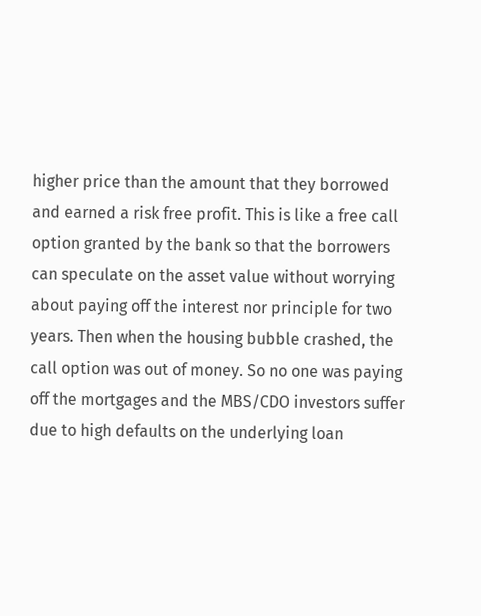higher price than the amount that they borrowed and earned a risk free profit. This is like a free call option granted by the bank so that the borrowers can speculate on the asset value without worrying about paying off the interest nor principle for two years. Then when the housing bubble crashed, the call option was out of money. So no one was paying off the mortgages and the MBS/CDO investors suffer due to high defaults on the underlying loan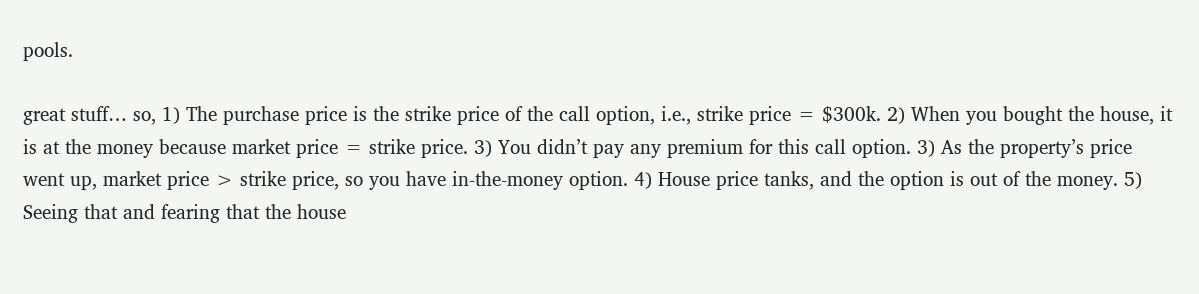pools.

great stuff… so, 1) The purchase price is the strike price of the call option, i.e., strike price = $300k. 2) When you bought the house, it is at the money because market price = strike price. 3) You didn’t pay any premium for this call option. 3) As the property’s price went up, market price > strike price, so you have in-the-money option. 4) House price tanks, and the option is out of the money. 5) Seeing that and fearing that the house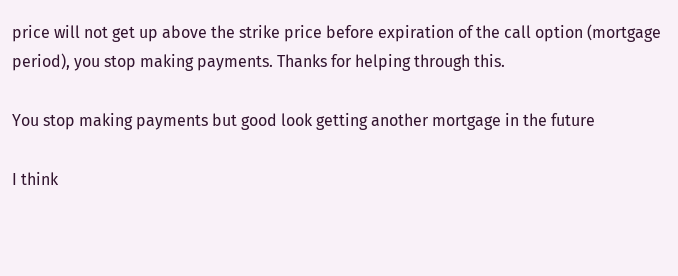price will not get up above the strike price before expiration of the call option (mortgage period), you stop making payments. Thanks for helping through this.

You stop making payments but good look getting another mortgage in the future

I think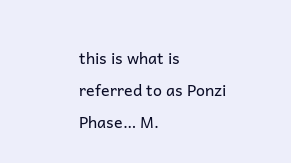this is what is referred to as Ponzi Phase… M.